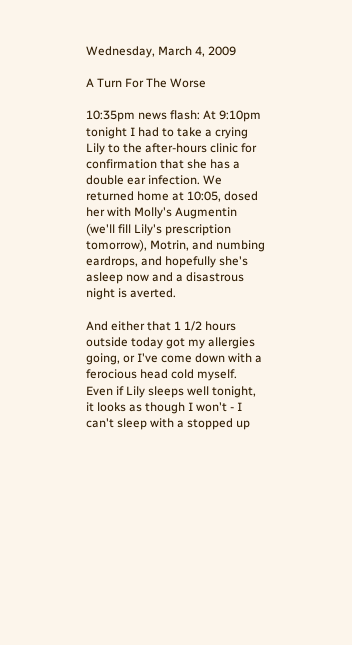Wednesday, March 4, 2009

A Turn For The Worse

10:35pm news flash: At 9:10pm tonight I had to take a crying Lily to the after-hours clinic for confirmation that she has a double ear infection. We returned home at 10:05, dosed her with Molly's Augmentin (we'll fill Lily's prescription tomorrow), Motrin, and numbing eardrops, and hopefully she's asleep now and a disastrous night is averted.

And either that 1 1/2 hours outside today got my allergies going, or I've come down with a ferocious head cold myself. Even if Lily sleeps well tonight, it looks as though I won't - I can't sleep with a stopped up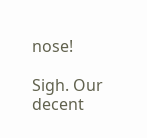nose!

Sigh. Our decent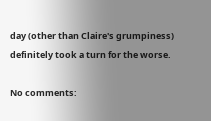day (other than Claire's grumpiness) definitely took a turn for the worse.

No comments: